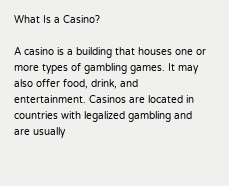What Is a Casino?

A casino is a building that houses one or more types of gambling games. It may also offer food, drink, and entertainment. Casinos are located in countries with legalized gambling and are usually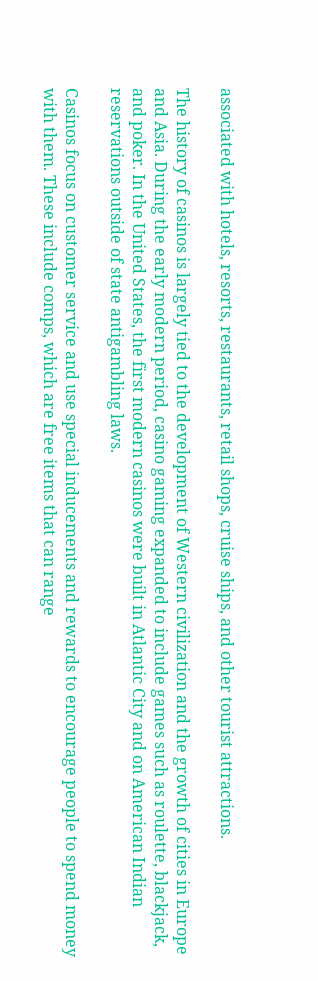associated with hotels, resorts, restaurants, retail shops, cruise ships, and other tourist attractions.

The history of casinos is largely tied to the development of Western civilization and the growth of cities in Europe and Asia. During the early modern period, casino gaming expanded to include games such as roulette, blackjack, and poker. In the United States, the first modern casinos were built in Atlantic City and on American Indian reservations outside of state antigambling laws.

Casinos focus on customer service and use special inducements and rewards to encourage people to spend money with them. These include comps, which are free items that can range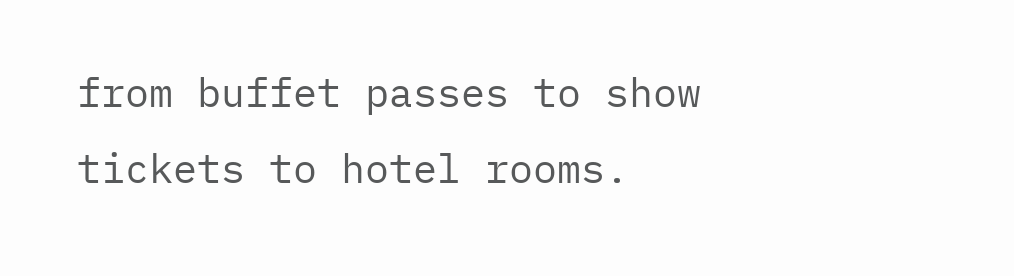from buffet passes to show tickets to hotel rooms.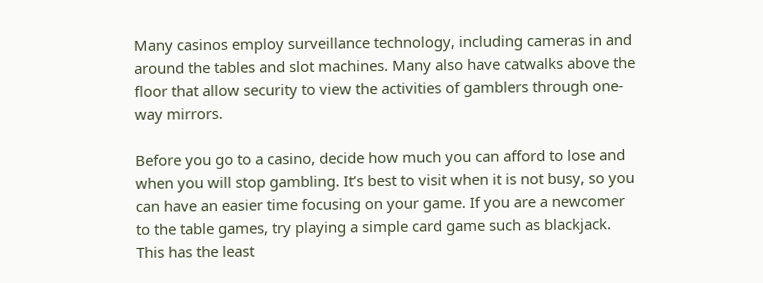Many casinos employ surveillance technology, including cameras in and around the tables and slot machines. Many also have catwalks above the floor that allow security to view the activities of gamblers through one-way mirrors.

Before you go to a casino, decide how much you can afford to lose and when you will stop gambling. It’s best to visit when it is not busy, so you can have an easier time focusing on your game. If you are a newcomer to the table games, try playing a simple card game such as blackjack. This has the least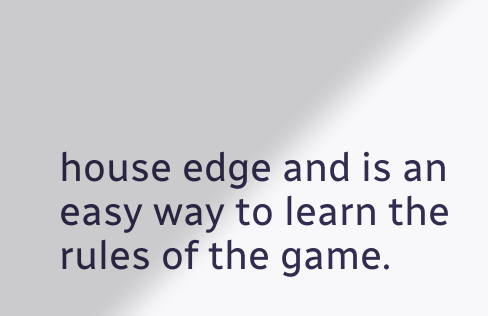house edge and is an easy way to learn the rules of the game.